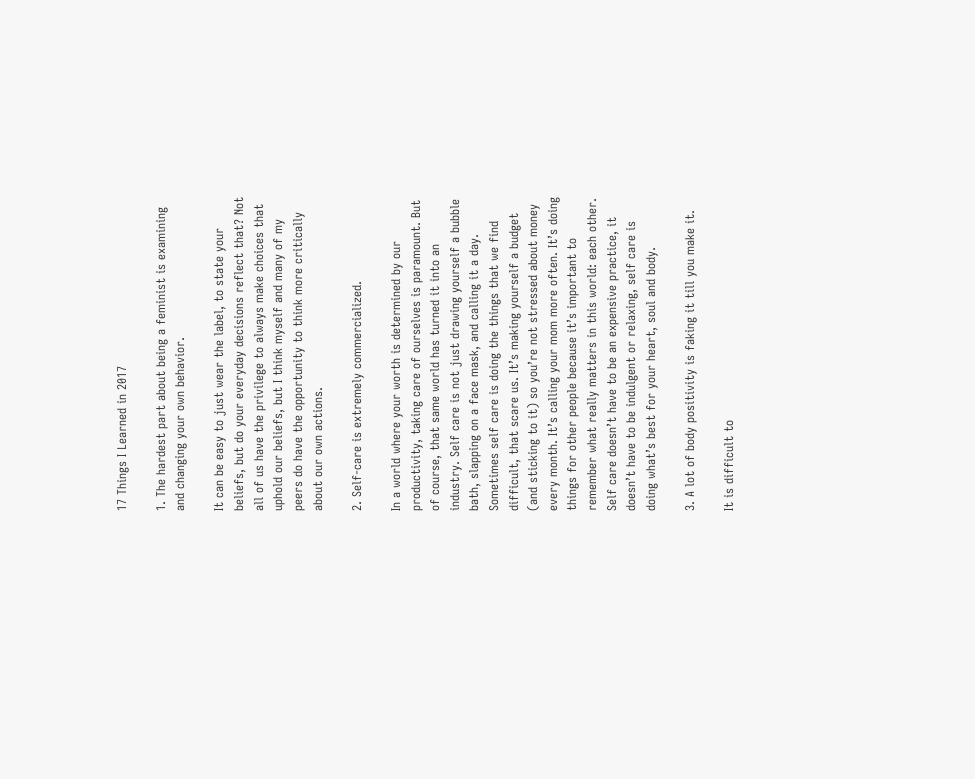17 Things I Learned in 2017

1. The hardest part about being a feminist is examining and changing your own behavior.

It can be easy to just wear the label, to state your beliefs, but do your everyday decisions reflect that? Not all of us have the privilege to always make choices that uphold our beliefs, but I think myself and many of my peers do have the opportunity to think more critically about our own actions.

2. Self-care is extremely commercialized.

In a world where your worth is determined by our productivity, taking care of ourselves is paramount. But of course, that same world has turned it into an industry. Self care is not just drawing yourself a bubble bath, slapping on a face mask, and calling it a day. Sometimes self care is doing the things that we find difficult, that scare us. It’s making yourself a budget (and sticking to it) so you’re not stressed about money every month. It’s calling your mom more often. It’s doing things for other people because it’s important to remember what really matters in this world: each other. Self care doesn’t have to be an expensive practice, it doesn’t have to be indulgent or relaxing, self care is doing what’s best for your heart, soul and body.

3. A lot of body positivity is faking it till you make it.

It is difficult to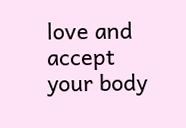love and accept your body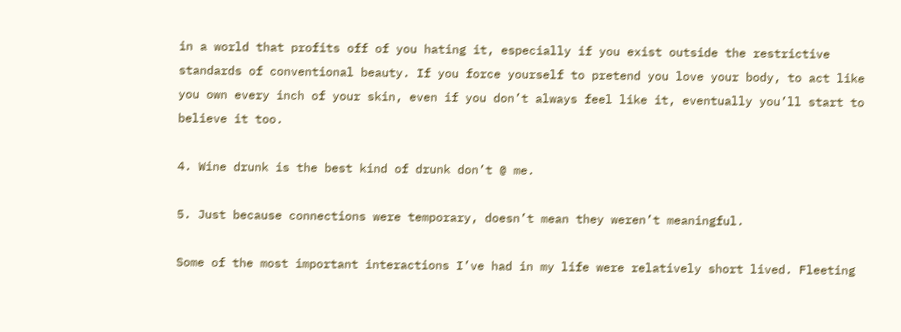in a world that profits off of you hating it, especially if you exist outside the restrictive standards of conventional beauty. If you force yourself to pretend you love your body, to act like you own every inch of your skin, even if you don’t always feel like it, eventually you’ll start to believe it too.

4. Wine drunk is the best kind of drunk don’t @ me.

5. Just because connections were temporary, doesn’t mean they weren’t meaningful.

Some of the most important interactions I’ve had in my life were relatively short lived. Fleeting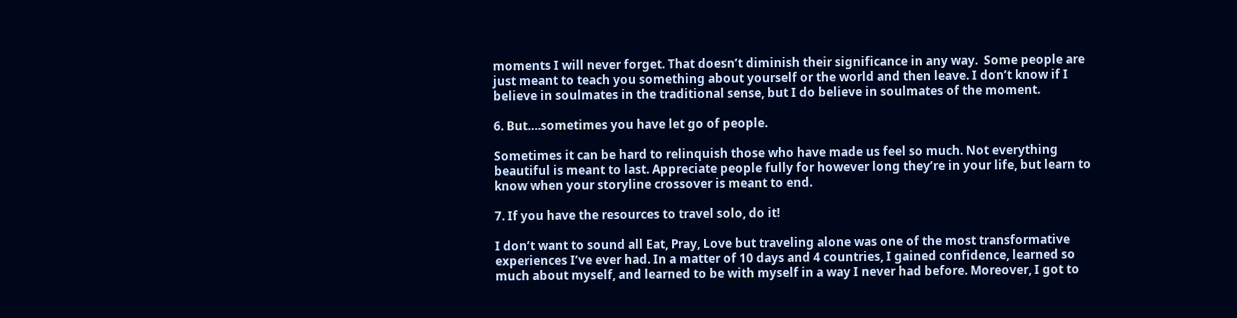moments I will never forget. That doesn’t diminish their significance in any way.  Some people are just meant to teach you something about yourself or the world and then leave. I don’t know if I believe in soulmates in the traditional sense, but I do believe in soulmates of the moment.

6. But….sometimes you have let go of people.

Sometimes it can be hard to relinquish those who have made us feel so much. Not everything beautiful is meant to last. Appreciate people fully for however long they’re in your life, but learn to know when your storyline crossover is meant to end.

7. If you have the resources to travel solo, do it!

I don’t want to sound all Eat, Pray, Love but traveling alone was one of the most transformative experiences I’ve ever had. In a matter of 10 days and 4 countries, I gained confidence, learned so much about myself, and learned to be with myself in a way I never had before. Moreover, I got to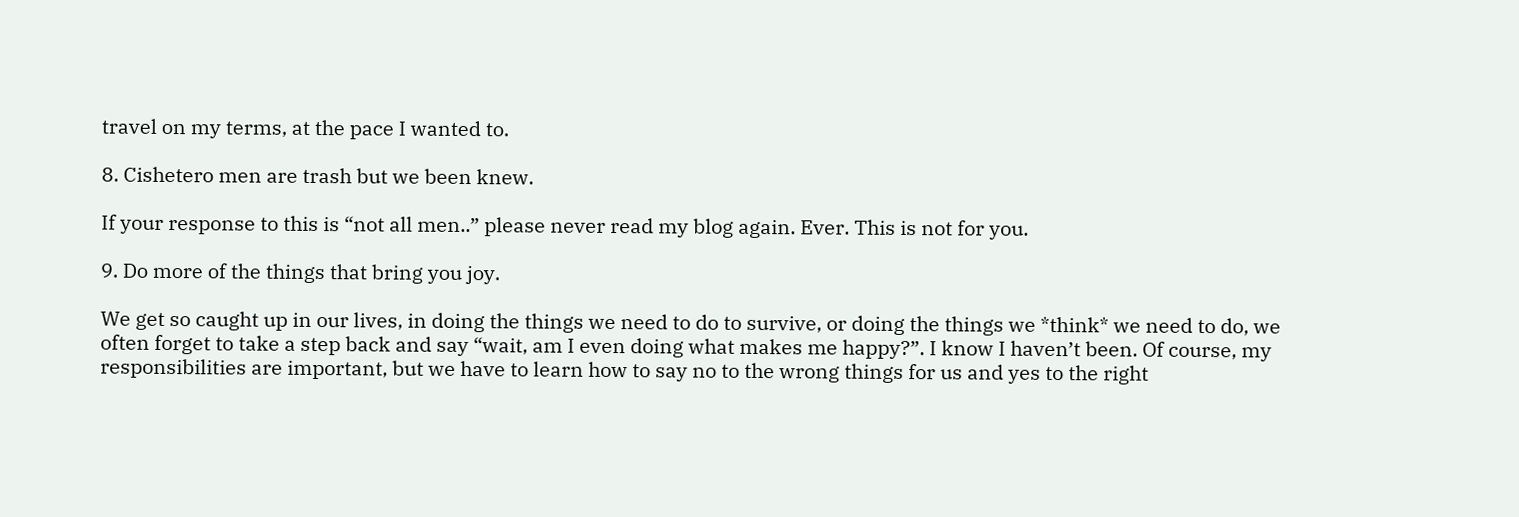travel on my terms, at the pace I wanted to.

8. Cishetero men are trash but we been knew.

If your response to this is “not all men..” please never read my blog again. Ever. This is not for you.

9. Do more of the things that bring you joy.

We get so caught up in our lives, in doing the things we need to do to survive, or doing the things we *think* we need to do, we often forget to take a step back and say “wait, am I even doing what makes me happy?”. I know I haven’t been. Of course, my responsibilities are important, but we have to learn how to say no to the wrong things for us and yes to the right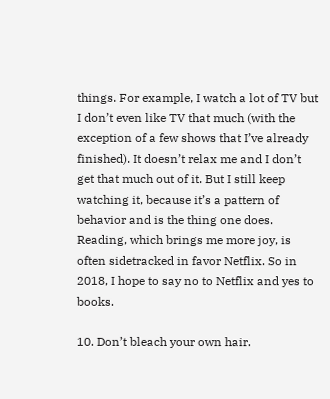things. For example, I watch a lot of TV but I don’t even like TV that much (with the exception of a few shows that I’ve already finished). It doesn’t relax me and I don’t get that much out of it. But I still keep watching it, because it’s a pattern of behavior and is the thing one does. Reading, which brings me more joy, is often sidetracked in favor Netflix. So in 2018, I hope to say no to Netflix and yes to books.

10. Don’t bleach your own hair.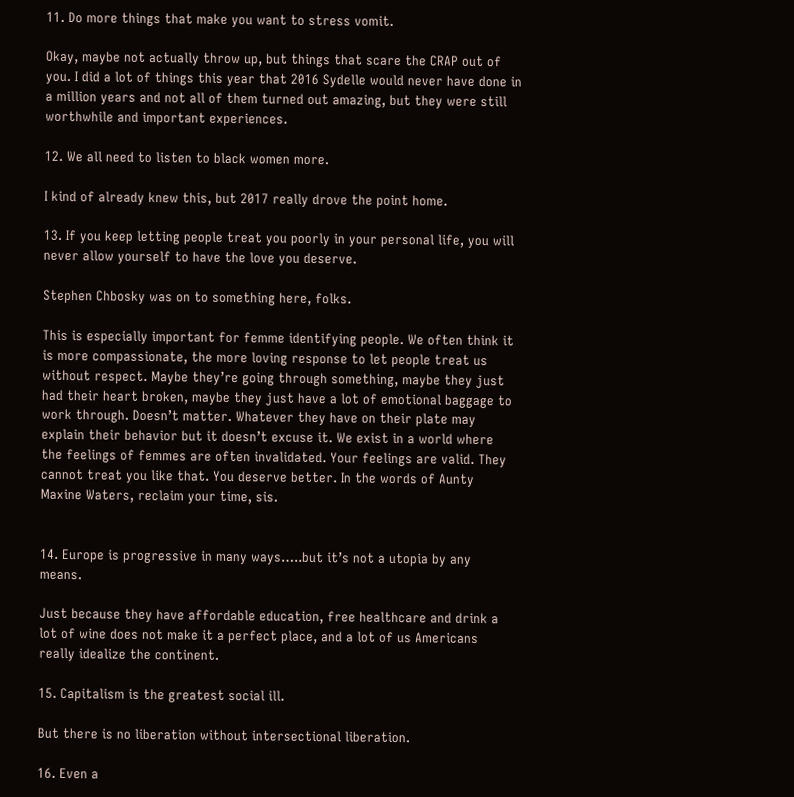11. Do more things that make you want to stress vomit.

Okay, maybe not actually throw up, but things that scare the CRAP out of you. I did a lot of things this year that 2016 Sydelle would never have done in a million years and not all of them turned out amazing, but they were still worthwhile and important experiences.

12. We all need to listen to black women more.

I kind of already knew this, but 2017 really drove the point home.

13. If you keep letting people treat you poorly in your personal life, you will never allow yourself to have the love you deserve.

Stephen Chbosky was on to something here, folks.

This is especially important for femme identifying people. We often think it is more compassionate, the more loving response to let people treat us without respect. Maybe they’re going through something, maybe they just had their heart broken, maybe they just have a lot of emotional baggage to work through. Doesn’t matter. Whatever they have on their plate may explain their behavior but it doesn’t excuse it. We exist in a world where the feelings of femmes are often invalidated. Your feelings are valid. They cannot treat you like that. You deserve better. In the words of Aunty Maxine Waters, reclaim your time, sis.


14. Europe is progressive in many ways…..but it’s not a utopia by any means.

Just because they have affordable education, free healthcare and drink a lot of wine does not make it a perfect place, and a lot of us Americans really idealize the continent.

15. Capitalism is the greatest social ill.

But there is no liberation without intersectional liberation.

16. Even a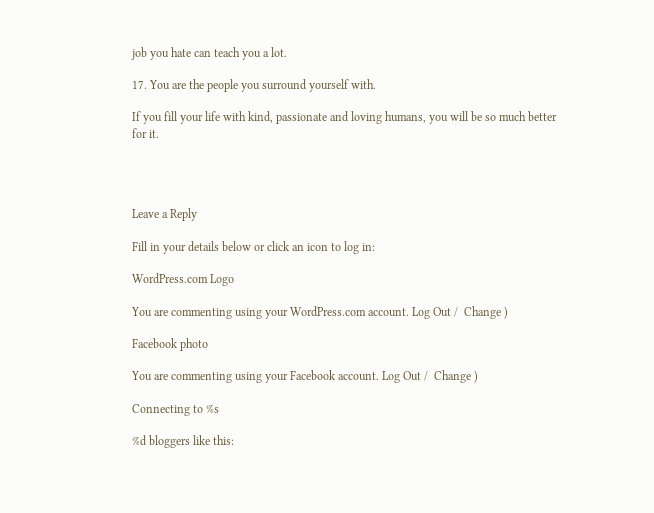job you hate can teach you a lot.

17. You are the people you surround yourself with.

If you fill your life with kind, passionate and loving humans, you will be so much better for it.




Leave a Reply

Fill in your details below or click an icon to log in:

WordPress.com Logo

You are commenting using your WordPress.com account. Log Out /  Change )

Facebook photo

You are commenting using your Facebook account. Log Out /  Change )

Connecting to %s

%d bloggers like this: